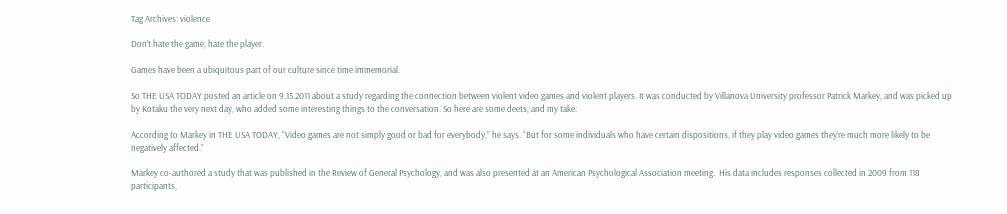Tag Archives: violence

Don’t hate the game, hate the player.

Games have been a ubiquitous part of our culture since time immemorial.

So THE USA TODAY posted an article on 9.15.2011 about a study regarding the connection between violent video games and violent players. It was conducted by Villanova University professor Patrick Markey, and was picked up by Kotaku the very next day, who added some interesting things to the conversation. So here are some deets, and my take:

According to Markey in THE USA TODAY, “Video games are not simply good or bad for everybody,” he says. “But for some individuals who have certain dispositions, if they play video games they’re much more likely to be negatively affected.”

Markey co-authored a study that was published in the Review of General Psychology, and was also presented at an American Psychological Association meeting.  His data includes responses collected in 2009 from 118 participants,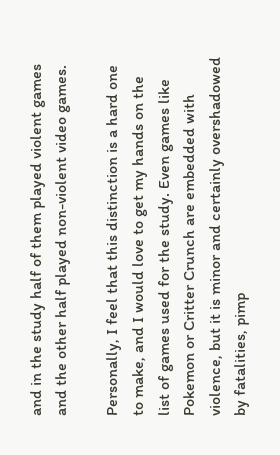and in the study half of them played violent games and the other half played non-violent video games.

Personally, I feel that this distinction is a hard one to make, and I would love to get my hands on the list of games used for the study. Even games like Pokemon or Critter Crunch are embedded with violence, but it is minor and certainly overshadowed by fatalities, pimp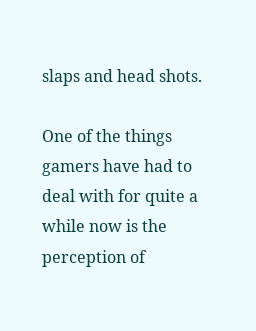slaps and head shots.

One of the things gamers have had to deal with for quite a while now is the perception of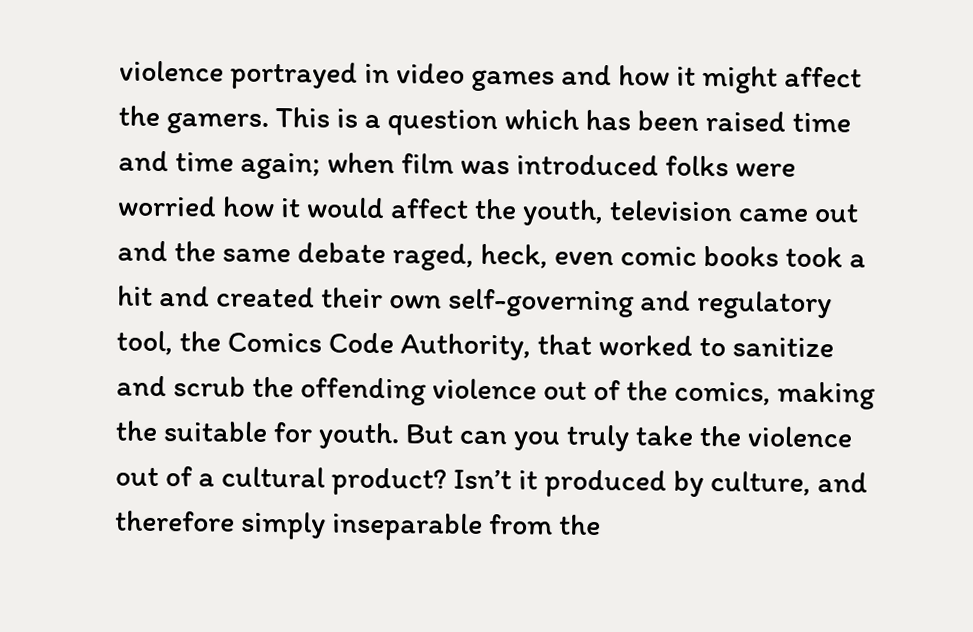violence portrayed in video games and how it might affect the gamers. This is a question which has been raised time and time again; when film was introduced folks were worried how it would affect the youth, television came out and the same debate raged, heck, even comic books took a hit and created their own self-governing and regulatory tool, the Comics Code Authority, that worked to sanitize and scrub the offending violence out of the comics, making the suitable for youth. But can you truly take the violence out of a cultural product? Isn’t it produced by culture, and therefore simply inseparable from the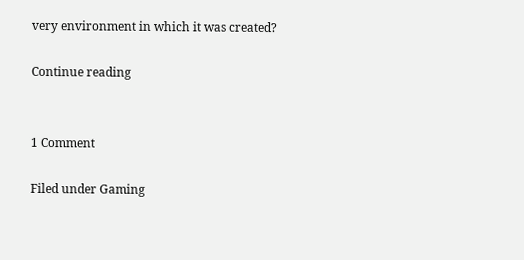very environment in which it was created?

Continue reading


1 Comment

Filed under Gaming